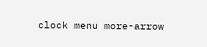clock menu more-arrow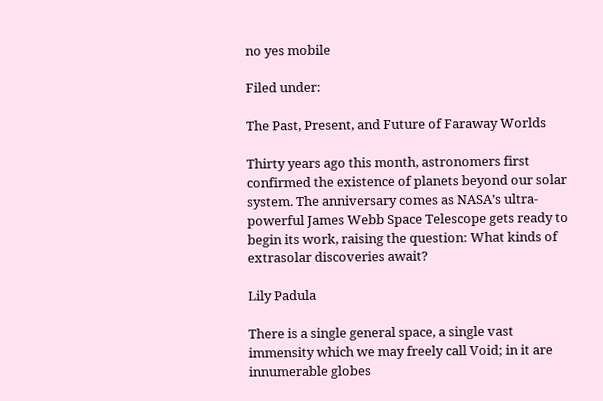no yes mobile

Filed under:

The Past, Present, and Future of Faraway Worlds

Thirty years ago this month, astronomers first confirmed the existence of planets beyond our solar system. The anniversary comes as NASA’s ultra-powerful James Webb Space Telescope gets ready to begin its work, raising the question: What kinds of extrasolar discoveries await?

Lily Padula

There is a single general space, a single vast immensity which we may freely call Void; in it are innumerable globes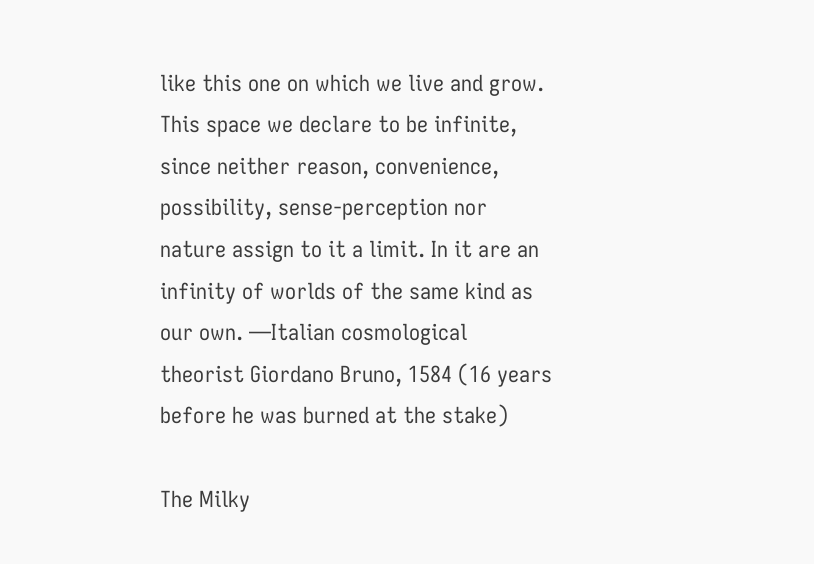like this one on which we live and grow. This space we declare to be infinite, since neither reason, convenience, possibility, sense-perception nor nature assign to it a limit. In it are an infinity of worlds of the same kind as our own. —Italian cosmological theorist Giordano Bruno, 1584 (16 years before he was burned at the stake)

The Milky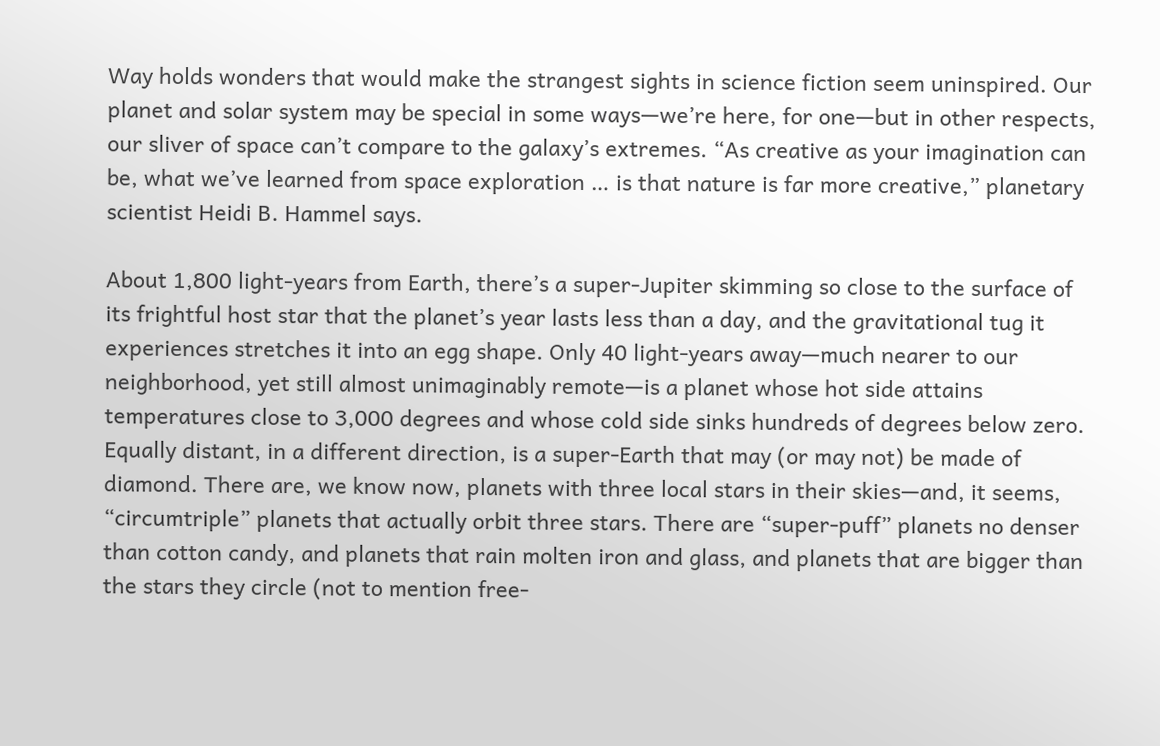Way holds wonders that would make the strangest sights in science fiction seem uninspired. Our planet and solar system may be special in some ways—we’re here, for one—but in other respects, our sliver of space can’t compare to the galaxy’s extremes. “As creative as your imagination can be, what we’ve learned from space exploration … is that nature is far more creative,” planetary scientist Heidi B. Hammel says.

About 1,800 light-years from Earth, there’s a super-Jupiter skimming so close to the surface of its frightful host star that the planet’s year lasts less than a day, and the gravitational tug it experiences stretches it into an egg shape. Only 40 light-years away—much nearer to our neighborhood, yet still almost unimaginably remote—is a planet whose hot side attains temperatures close to 3,000 degrees and whose cold side sinks hundreds of degrees below zero. Equally distant, in a different direction, is a super-Earth that may (or may not) be made of diamond. There are, we know now, planets with three local stars in their skies—and, it seems, “circumtriple” planets that actually orbit three stars. There are “super-puff” planets no denser than cotton candy, and planets that rain molten iron and glass, and planets that are bigger than the stars they circle (not to mention free-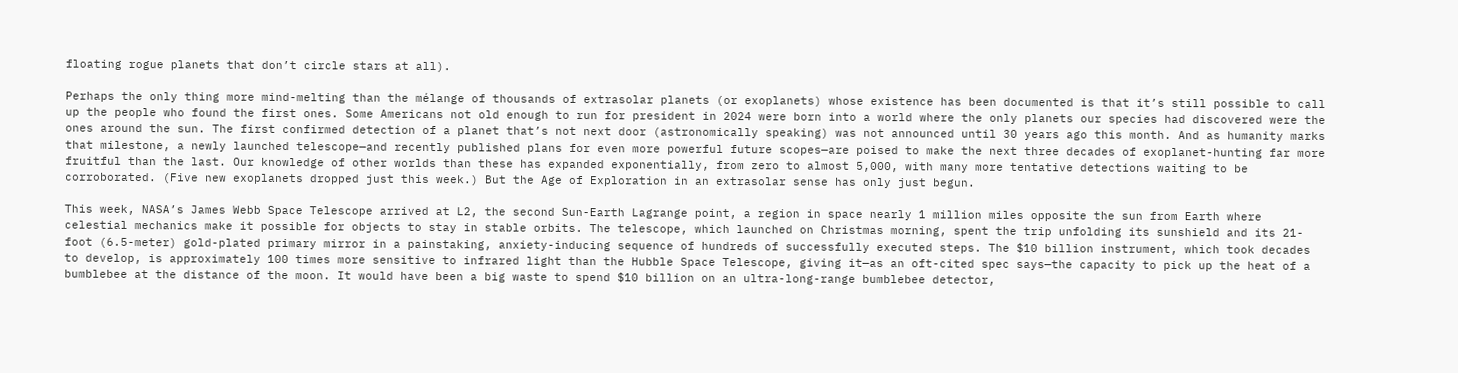floating rogue planets that don’t circle stars at all).

Perhaps the only thing more mind-melting than the mélange of thousands of extrasolar planets (or exoplanets) whose existence has been documented is that it’s still possible to call up the people who found the first ones. Some Americans not old enough to run for president in 2024 were born into a world where the only planets our species had discovered were the ones around the sun. The first confirmed detection of a planet that’s not next door (astronomically speaking) was not announced until 30 years ago this month. And as humanity marks that milestone, a newly launched telescope—and recently published plans for even more powerful future scopes—are poised to make the next three decades of exoplanet-hunting far more fruitful than the last. Our knowledge of other worlds than these has expanded exponentially, from zero to almost 5,000, with many more tentative detections waiting to be corroborated. (Five new exoplanets dropped just this week.) But the Age of Exploration in an extrasolar sense has only just begun.

This week, NASA’s James Webb Space Telescope arrived at L2, the second Sun-Earth Lagrange point, a region in space nearly 1 million miles opposite the sun from Earth where celestial mechanics make it possible for objects to stay in stable orbits. The telescope, which launched on Christmas morning, spent the trip unfolding its sunshield and its 21-foot (6.5-meter) gold-plated primary mirror in a painstaking, anxiety-inducing sequence of hundreds of successfully executed steps. The $10 billion instrument, which took decades to develop, is approximately 100 times more sensitive to infrared light than the Hubble Space Telescope, giving it—as an oft-cited spec says—the capacity to pick up the heat of a bumblebee at the distance of the moon. It would have been a big waste to spend $10 billion on an ultra-long-range bumblebee detector,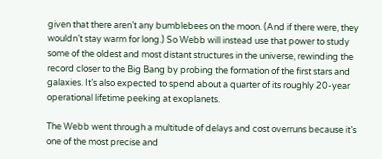given that there aren’t any bumblebees on the moon. (And if there were, they wouldn’t stay warm for long.) So Webb will instead use that power to study some of the oldest and most distant structures in the universe, rewinding the record closer to the Big Bang by probing the formation of the first stars and galaxies. It’s also expected to spend about a quarter of its roughly 20-year operational lifetime peeking at exoplanets.

The Webb went through a multitude of delays and cost overruns because it’s one of the most precise and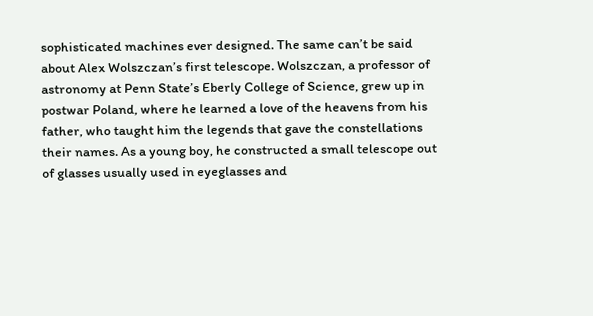sophisticated machines ever designed. The same can’t be said about Alex Wolszczan’s first telescope. Wolszczan, a professor of astronomy at Penn State’s Eberly College of Science, grew up in postwar Poland, where he learned a love of the heavens from his father, who taught him the legends that gave the constellations their names. As a young boy, he constructed a small telescope out of glasses usually used in eyeglasses and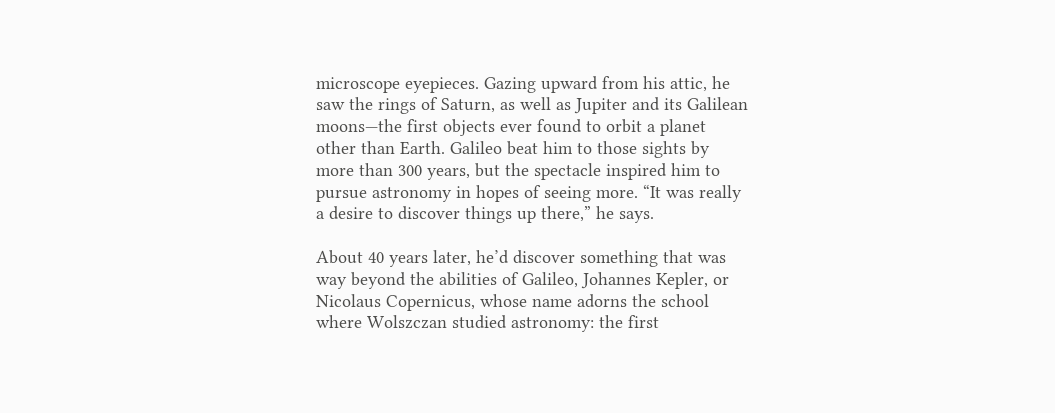microscope eyepieces. Gazing upward from his attic, he saw the rings of Saturn, as well as Jupiter and its Galilean moons—the first objects ever found to orbit a planet other than Earth. Galileo beat him to those sights by more than 300 years, but the spectacle inspired him to pursue astronomy in hopes of seeing more. “It was really a desire to discover things up there,” he says.

About 40 years later, he’d discover something that was way beyond the abilities of Galileo, Johannes Kepler, or Nicolaus Copernicus, whose name adorns the school where Wolszczan studied astronomy: the first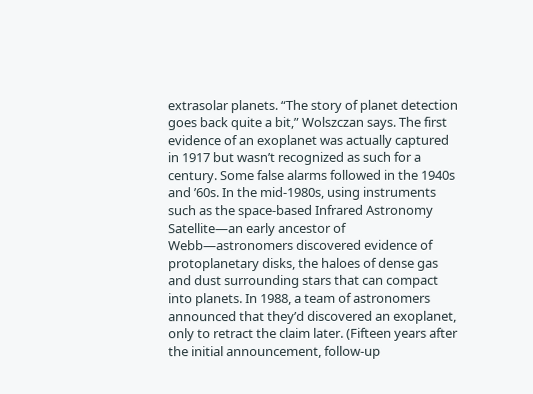extrasolar planets. “The story of planet detection goes back quite a bit,” Wolszczan says. The first evidence of an exoplanet was actually captured in 1917 but wasn’t recognized as such for a century. Some false alarms followed in the 1940s and ’60s. In the mid-1980s, using instruments such as the space-based Infrared Astronomy Satellite—an early ancestor of Webb—astronomers discovered evidence of protoplanetary disks, the haloes of dense gas and dust surrounding stars that can compact into planets. In 1988, a team of astronomers announced that they’d discovered an exoplanet, only to retract the claim later. (Fifteen years after the initial announcement, follow-up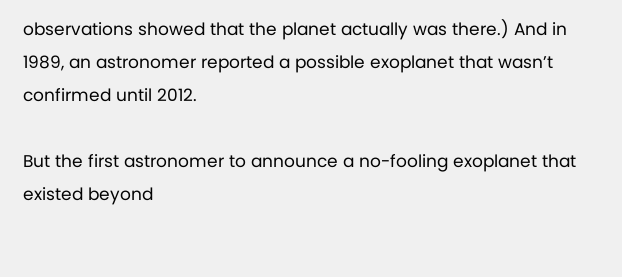observations showed that the planet actually was there.) And in 1989, an astronomer reported a possible exoplanet that wasn’t confirmed until 2012.

But the first astronomer to announce a no-fooling exoplanet that existed beyond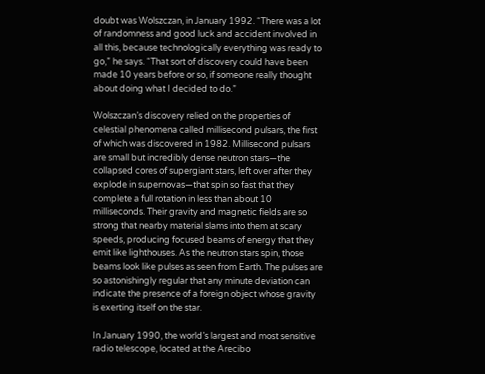doubt was Wolszczan, in January 1992. “There was a lot of randomness and good luck and accident involved in all this, because technologically everything was ready to go,” he says. “That sort of discovery could have been made 10 years before or so, if someone really thought about doing what I decided to do.”

Wolszczan’s discovery relied on the properties of celestial phenomena called millisecond pulsars, the first of which was discovered in 1982. Millisecond pulsars are small but incredibly dense neutron stars—the collapsed cores of supergiant stars, left over after they explode in supernovas—that spin so fast that they complete a full rotation in less than about 10 milliseconds. Their gravity and magnetic fields are so strong that nearby material slams into them at scary speeds, producing focused beams of energy that they emit like lighthouses. As the neutron stars spin, those beams look like pulses as seen from Earth. The pulses are so astonishingly regular that any minute deviation can indicate the presence of a foreign object whose gravity is exerting itself on the star.

In January 1990, the world’s largest and most sensitive radio telescope, located at the Arecibo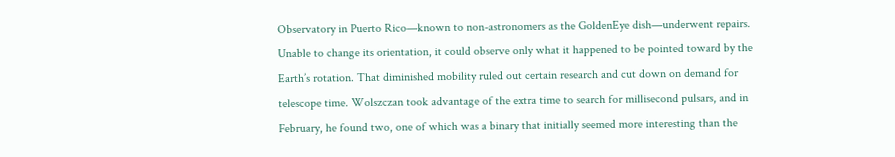Observatory in Puerto Rico—known to non-astronomers as the GoldenEye dish—underwent repairs. Unable to change its orientation, it could observe only what it happened to be pointed toward by the Earth’s rotation. That diminished mobility ruled out certain research and cut down on demand for telescope time. Wolszczan took advantage of the extra time to search for millisecond pulsars, and in February, he found two, one of which was a binary that initially seemed more interesting than the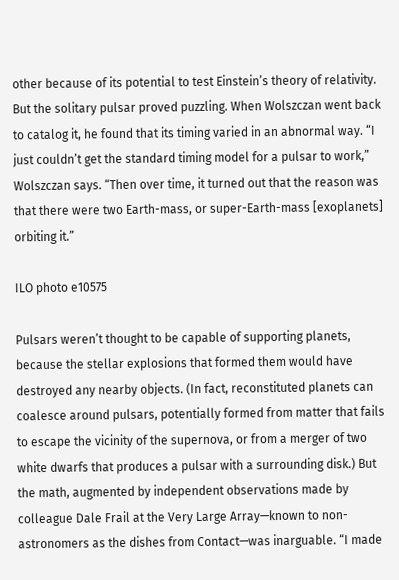other because of its potential to test Einstein’s theory of relativity. But the solitary pulsar proved puzzling. When Wolszczan went back to catalog it, he found that its timing varied in an abnormal way. “I just couldn’t get the standard timing model for a pulsar to work,” Wolszczan says. “Then over time, it turned out that the reason was that there were two Earth-mass, or super-Earth-mass [exoplanets] orbiting it.”

ILO photo e10575

Pulsars weren’t thought to be capable of supporting planets, because the stellar explosions that formed them would have destroyed any nearby objects. (In fact, reconstituted planets can coalesce around pulsars, potentially formed from matter that fails to escape the vicinity of the supernova, or from a merger of two white dwarfs that produces a pulsar with a surrounding disk.) But the math, augmented by independent observations made by colleague Dale Frail at the Very Large Array—known to non-astronomers as the dishes from Contact—was inarguable. “I made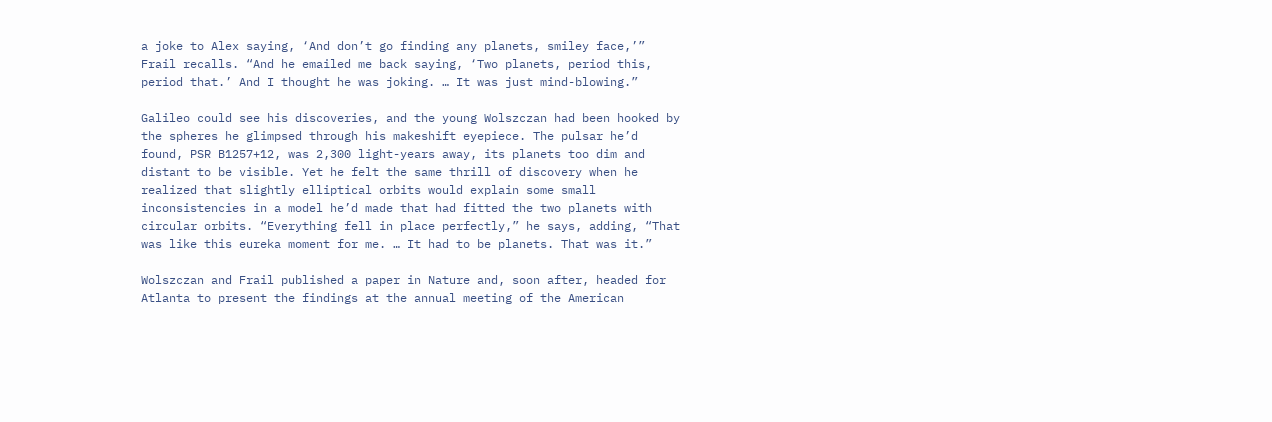a joke to Alex saying, ‘And don’t go finding any planets, smiley face,’” Frail recalls. “And he emailed me back saying, ‘Two planets, period this, period that.’ And I thought he was joking. … It was just mind-blowing.”

Galileo could see his discoveries, and the young Wolszczan had been hooked by the spheres he glimpsed through his makeshift eyepiece. The pulsar he’d found, PSR B1257+12, was 2,300 light-years away, its planets too dim and distant to be visible. Yet he felt the same thrill of discovery when he realized that slightly elliptical orbits would explain some small inconsistencies in a model he’d made that had fitted the two planets with circular orbits. “Everything fell in place perfectly,” he says, adding, “That was like this eureka moment for me. … It had to be planets. That was it.”

Wolszczan and Frail published a paper in Nature and, soon after, headed for Atlanta to present the findings at the annual meeting of the American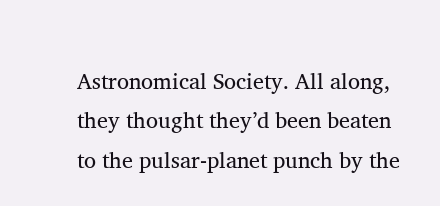Astronomical Society. All along, they thought they’d been beaten to the pulsar-planet punch by the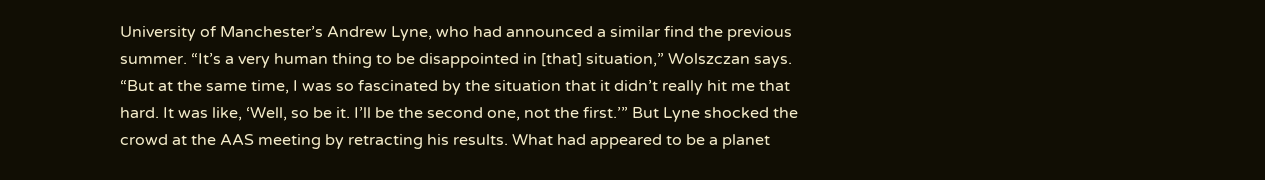University of Manchester’s Andrew Lyne, who had announced a similar find the previous summer. “It’s a very human thing to be disappointed in [that] situation,” Wolszczan says. “But at the same time, I was so fascinated by the situation that it didn’t really hit me that hard. It was like, ‘Well, so be it. I’ll be the second one, not the first.’” But Lyne shocked the crowd at the AAS meeting by retracting his results. What had appeared to be a planet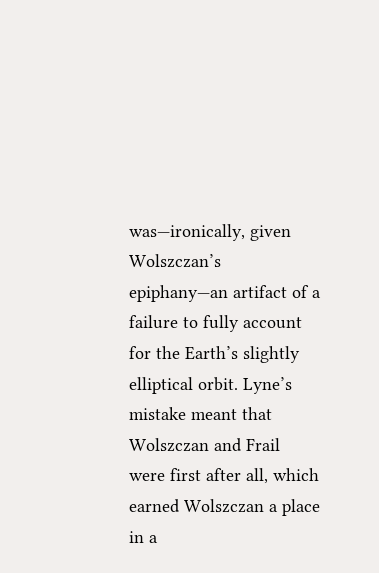was—ironically, given Wolszczan’s epiphany—an artifact of a failure to fully account for the Earth’s slightly elliptical orbit. Lyne’s mistake meant that Wolszczan and Frail were first after all, which earned Wolszczan a place in a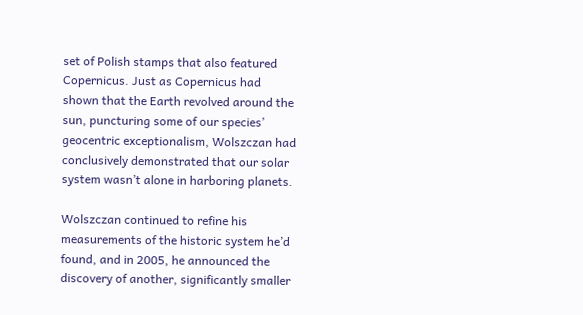set of Polish stamps that also featured Copernicus. Just as Copernicus had shown that the Earth revolved around the sun, puncturing some of our species’ geocentric exceptionalism, Wolszczan had conclusively demonstrated that our solar system wasn’t alone in harboring planets.

Wolszczan continued to refine his measurements of the historic system he’d found, and in 2005, he announced the discovery of another, significantly smaller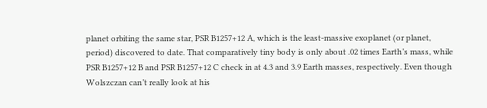planet orbiting the same star, PSR B1257+12 A, which is the least-massive exoplanet (or planet, period) discovered to date. That comparatively tiny body is only about .02 times Earth’s mass, while PSR B1257+12 B and PSR B1257+12 C check in at 4.3 and 3.9 Earth masses, respectively. Even though Wolszczan can’t really look at his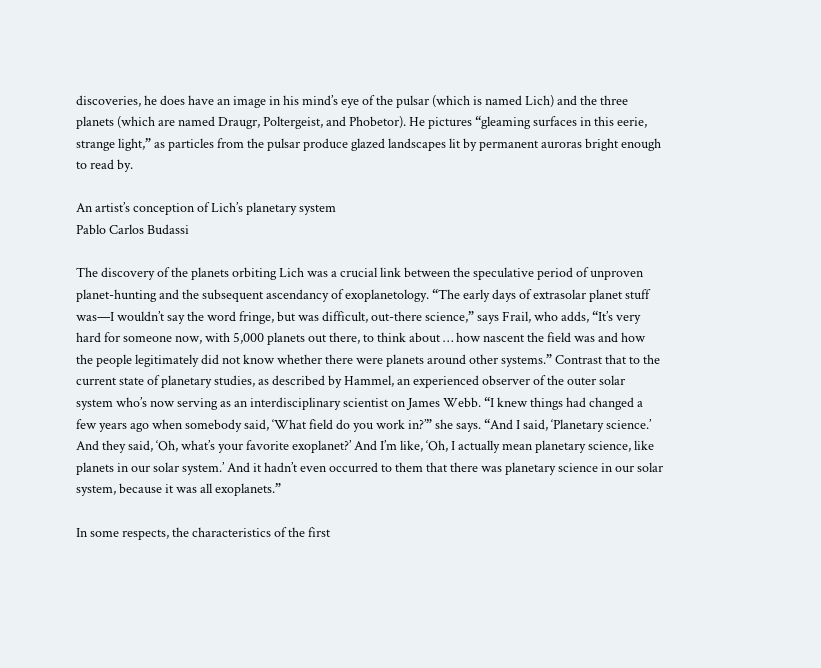discoveries, he does have an image in his mind’s eye of the pulsar (which is named Lich) and the three planets (which are named Draugr, Poltergeist, and Phobetor). He pictures “gleaming surfaces in this eerie, strange light,” as particles from the pulsar produce glazed landscapes lit by permanent auroras bright enough to read by.

An artist’s conception of Lich’s planetary system
Pablo Carlos Budassi

The discovery of the planets orbiting Lich was a crucial link between the speculative period of unproven planet-hunting and the subsequent ascendancy of exoplanetology. “The early days of extrasolar planet stuff was—I wouldn’t say the word fringe, but was difficult, out-there science,” says Frail, who adds, “It’s very hard for someone now, with 5,000 planets out there, to think about … how nascent the field was and how the people legitimately did not know whether there were planets around other systems.” Contrast that to the current state of planetary studies, as described by Hammel, an experienced observer of the outer solar system who’s now serving as an interdisciplinary scientist on James Webb. “I knew things had changed a few years ago when somebody said, ‘What field do you work in?’” she says. “And I said, ‘Planetary science.’ And they said, ‘Oh, what’s your favorite exoplanet?’ And I’m like, ‘Oh, I actually mean planetary science, like planets in our solar system.’ And it hadn’t even occurred to them that there was planetary science in our solar system, because it was all exoplanets.”

In some respects, the characteristics of the first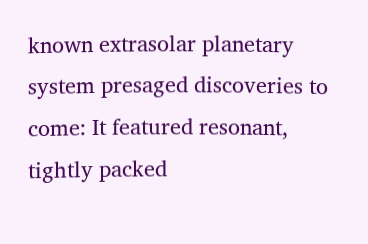known extrasolar planetary system presaged discoveries to come: It featured resonant, tightly packed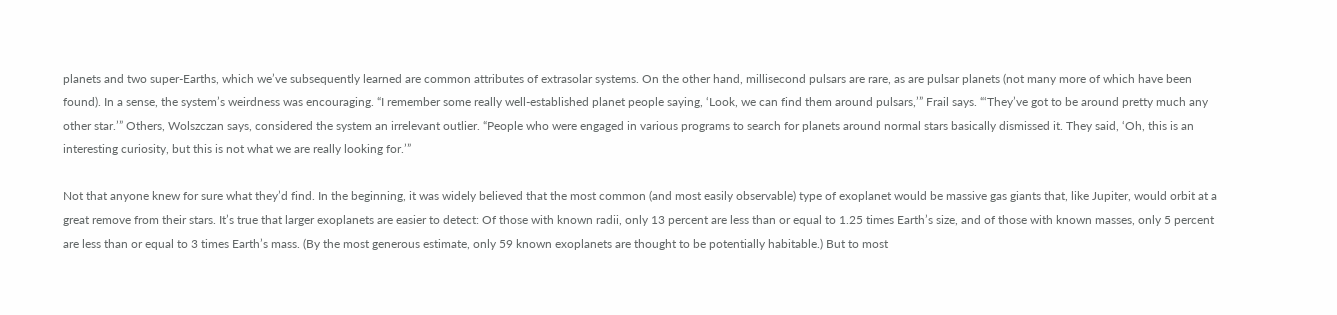planets and two super-Earths, which we’ve subsequently learned are common attributes of extrasolar systems. On the other hand, millisecond pulsars are rare, as are pulsar planets (not many more of which have been found). In a sense, the system’s weirdness was encouraging. “I remember some really well-established planet people saying, ‘Look, we can find them around pulsars,’” Frail says. “‘They’ve got to be around pretty much any other star.’” Others, Wolszczan says, considered the system an irrelevant outlier. “People who were engaged in various programs to search for planets around normal stars basically dismissed it. They said, ‘Oh, this is an interesting curiosity, but this is not what we are really looking for.’”

Not that anyone knew for sure what they’d find. In the beginning, it was widely believed that the most common (and most easily observable) type of exoplanet would be massive gas giants that, like Jupiter, would orbit at a great remove from their stars. It’s true that larger exoplanets are easier to detect: Of those with known radii, only 13 percent are less than or equal to 1.25 times Earth’s size, and of those with known masses, only 5 percent are less than or equal to 3 times Earth’s mass. (By the most generous estimate, only 59 known exoplanets are thought to be potentially habitable.) But to most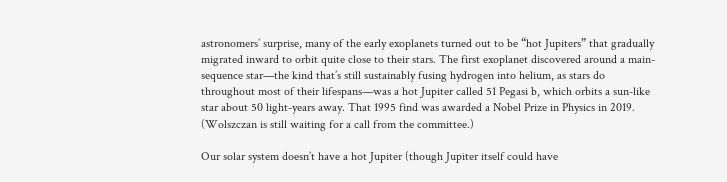astronomers’ surprise, many of the early exoplanets turned out to be “hot Jupiters” that gradually migrated inward to orbit quite close to their stars. The first exoplanet discovered around a main-sequence star—the kind that’s still sustainably fusing hydrogen into helium, as stars do throughout most of their lifespans—was a hot Jupiter called 51 Pegasi b, which orbits a sun-like star about 50 light-years away. That 1995 find was awarded a Nobel Prize in Physics in 2019. (Wolszczan is still waiting for a call from the committee.)

Our solar system doesn’t have a hot Jupiter (though Jupiter itself could have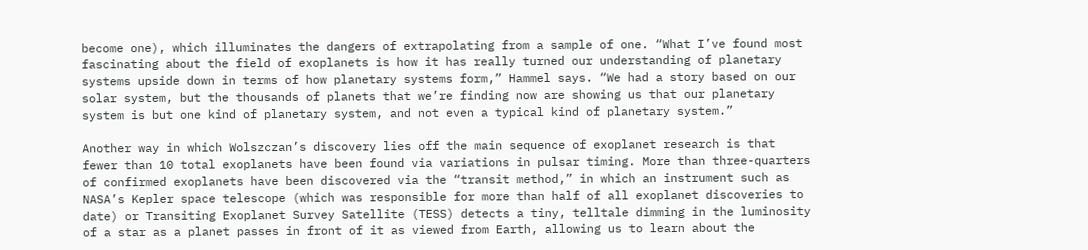become one), which illuminates the dangers of extrapolating from a sample of one. “What I’ve found most fascinating about the field of exoplanets is how it has really turned our understanding of planetary systems upside down in terms of how planetary systems form,” Hammel says. “We had a story based on our solar system, but the thousands of planets that we’re finding now are showing us that our planetary system is but one kind of planetary system, and not even a typical kind of planetary system.”

Another way in which Wolszczan’s discovery lies off the main sequence of exoplanet research is that fewer than 10 total exoplanets have been found via variations in pulsar timing. More than three-quarters of confirmed exoplanets have been discovered via the “transit method,” in which an instrument such as NASA’s Kepler space telescope (which was responsible for more than half of all exoplanet discoveries to date) or Transiting Exoplanet Survey Satellite (TESS) detects a tiny, telltale dimming in the luminosity of a star as a planet passes in front of it as viewed from Earth, allowing us to learn about the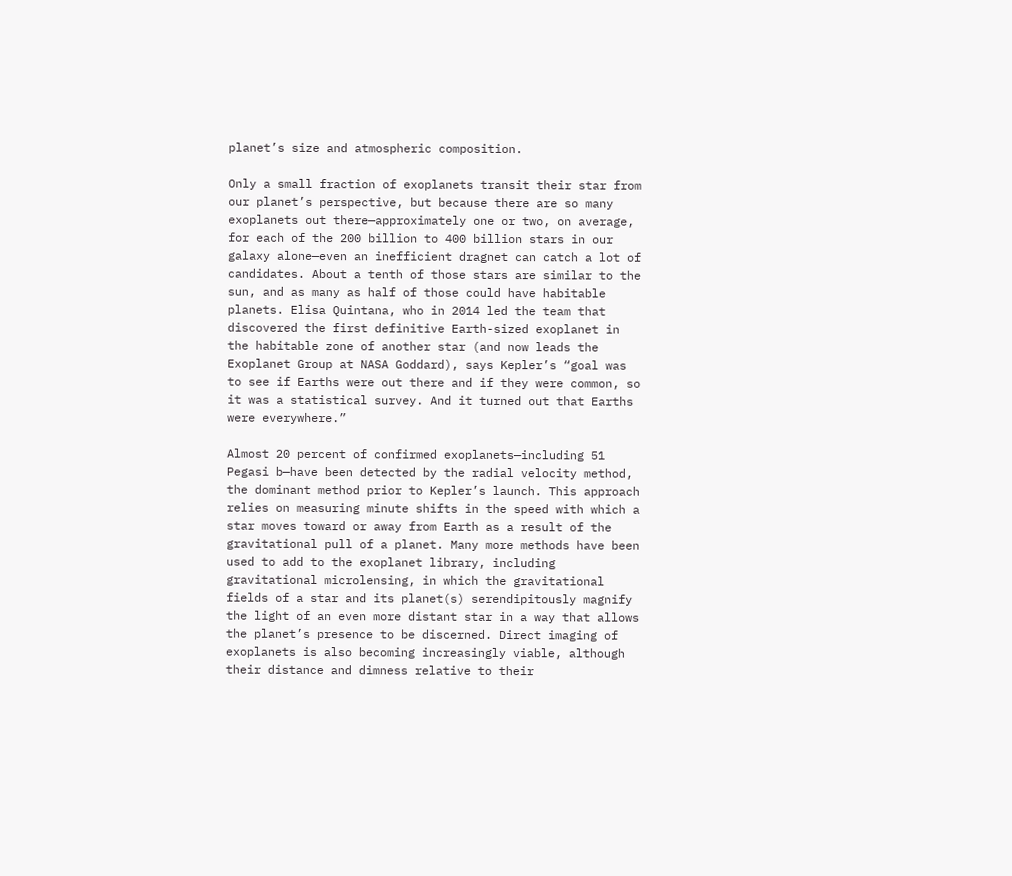planet’s size and atmospheric composition.

Only a small fraction of exoplanets transit their star from our planet’s perspective, but because there are so many exoplanets out there—approximately one or two, on average, for each of the 200 billion to 400 billion stars in our galaxy alone—even an inefficient dragnet can catch a lot of candidates. About a tenth of those stars are similar to the sun, and as many as half of those could have habitable planets. Elisa Quintana, who in 2014 led the team that discovered the first definitive Earth-sized exoplanet in the habitable zone of another star (and now leads the Exoplanet Group at NASA Goddard), says Kepler’s “goal was to see if Earths were out there and if they were common, so it was a statistical survey. And it turned out that Earths were everywhere.”

Almost 20 percent of confirmed exoplanets—including 51 Pegasi b—have been detected by the radial velocity method, the dominant method prior to Kepler’s launch. This approach relies on measuring minute shifts in the speed with which a star moves toward or away from Earth as a result of the gravitational pull of a planet. Many more methods have been used to add to the exoplanet library, including gravitational microlensing, in which the gravitational fields of a star and its planet(s) serendipitously magnify the light of an even more distant star in a way that allows the planet’s presence to be discerned. Direct imaging of exoplanets is also becoming increasingly viable, although their distance and dimness relative to their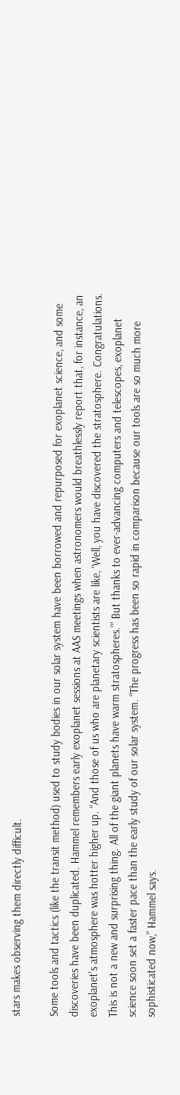stars makes observing them directly difficult.

Some tools and tactics (like the transit method) used to study bodies in our solar system have been borrowed and repurposed for exoplanet science, and some discoveries have been duplicated. Hammel remembers early exoplanet sessions at AAS meetings when astronomers would breathlessly report that, for instance, an exoplanet’s atmosphere was hotter higher up. “And those of us who are planetary scientists are like, ‘Well, you have discovered the stratosphere. Congratulations. This is not a new and surprising thing. All of the giant planets have warm stratospheres.’” But thanks to ever-advancing computers and telescopes, exoplanet science soon set a faster pace than the early study of our solar system. “The progress has been so rapid in comparison because our tools are so much more sophisticated now,” Hammel says.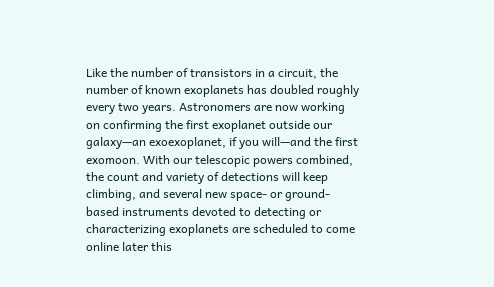Like the number of transistors in a circuit, the number of known exoplanets has doubled roughly every two years. Astronomers are now working on confirming the first exoplanet outside our galaxy—an exoexoplanet, if you will—and the first exomoon. With our telescopic powers combined, the count and variety of detections will keep climbing, and several new space- or ground-based instruments devoted to detecting or characterizing exoplanets are scheduled to come online later this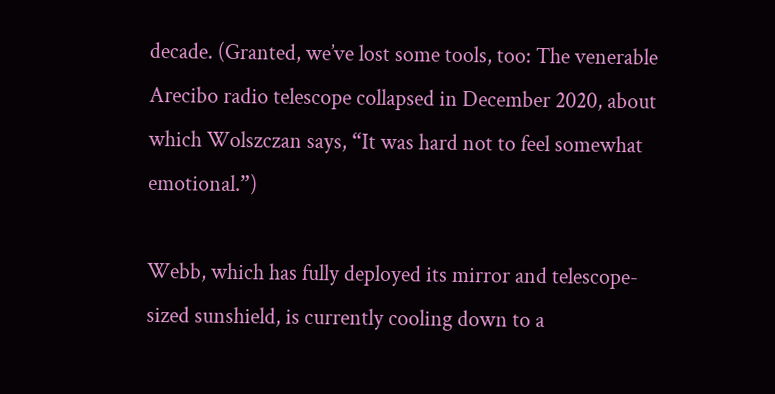decade. (Granted, we’ve lost some tools, too: The venerable Arecibo radio telescope collapsed in December 2020, about which Wolszczan says, “It was hard not to feel somewhat emotional.”)

Webb, which has fully deployed its mirror and telescope-sized sunshield, is currently cooling down to a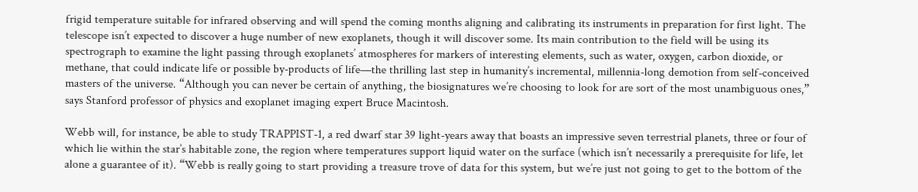frigid temperature suitable for infrared observing and will spend the coming months aligning and calibrating its instruments in preparation for first light. The telescope isn’t expected to discover a huge number of new exoplanets, though it will discover some. Its main contribution to the field will be using its spectrograph to examine the light passing through exoplanets’ atmospheres for markers of interesting elements, such as water, oxygen, carbon dioxide, or methane, that could indicate life or possible by-products of life—the thrilling last step in humanity’s incremental, millennia-long demotion from self-conceived masters of the universe. “Although you can never be certain of anything, the biosignatures we’re choosing to look for are sort of the most unambiguous ones,” says Stanford professor of physics and exoplanet imaging expert Bruce Macintosh.

Webb will, for instance, be able to study TRAPPIST-1, a red dwarf star 39 light-years away that boasts an impressive seven terrestrial planets, three or four of which lie within the star’s habitable zone, the region where temperatures support liquid water on the surface (which isn’t necessarily a prerequisite for life, let alone a guarantee of it). “Webb is really going to start providing a treasure trove of data for this system, but we’re just not going to get to the bottom of the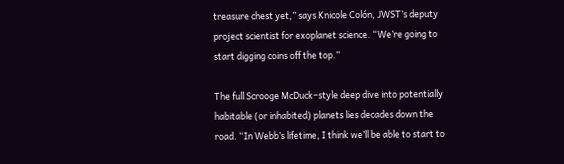treasure chest yet,” says Knicole Colón, JWST’s deputy project scientist for exoplanet science. “We’re going to start digging coins off the top.”

The full Scrooge McDuck–style deep dive into potentially habitable (or inhabited) planets lies decades down the road. “In Webb’s lifetime, I think we’ll be able to start to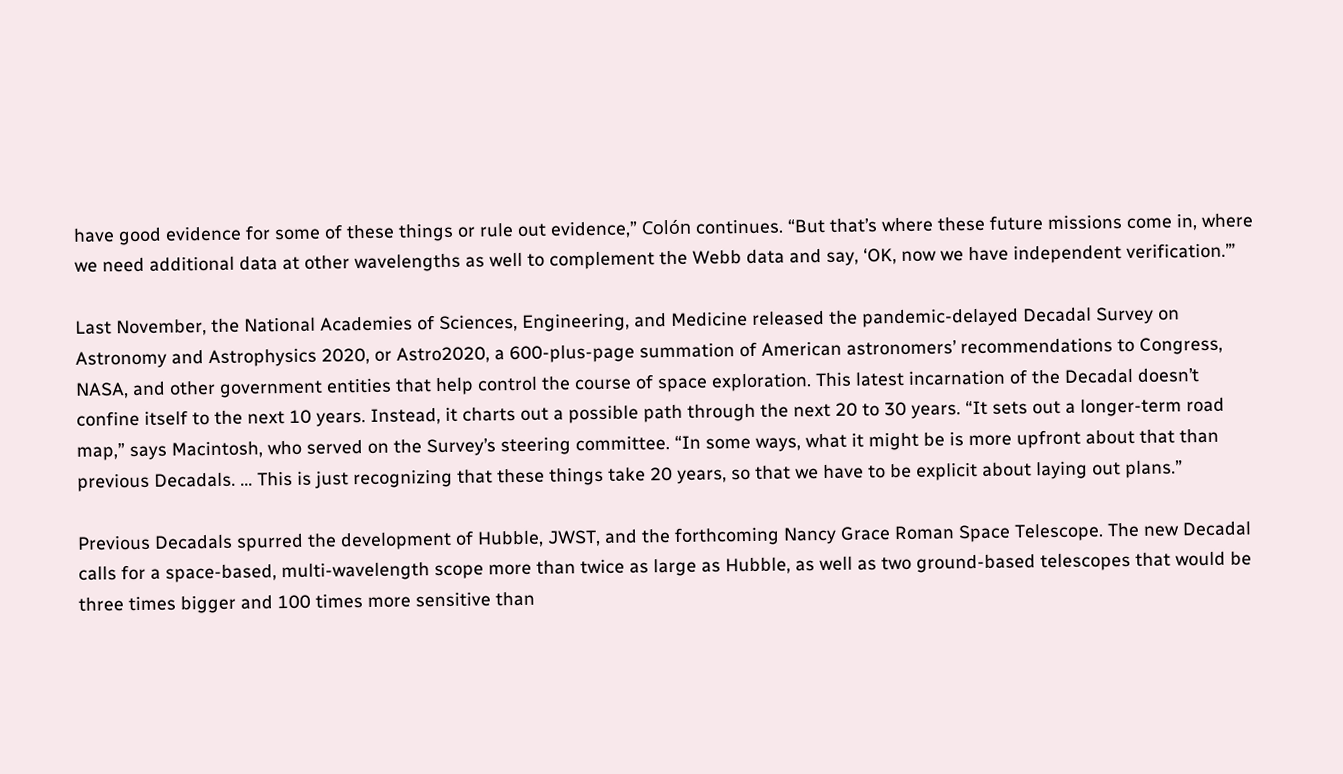have good evidence for some of these things or rule out evidence,” Colón continues. “But that’s where these future missions come in, where we need additional data at other wavelengths as well to complement the Webb data and say, ‘OK, now we have independent verification.’”

Last November, the National Academies of Sciences, Engineering, and Medicine released the pandemic-delayed Decadal Survey on Astronomy and Astrophysics 2020, or Astro2020, a 600-plus-page summation of American astronomers’ recommendations to Congress, NASA, and other government entities that help control the course of space exploration. This latest incarnation of the Decadal doesn’t confine itself to the next 10 years. Instead, it charts out a possible path through the next 20 to 30 years. “It sets out a longer-term road map,” says Macintosh, who served on the Survey’s steering committee. “In some ways, what it might be is more upfront about that than previous Decadals. … This is just recognizing that these things take 20 years, so that we have to be explicit about laying out plans.”

Previous Decadals spurred the development of Hubble, JWST, and the forthcoming Nancy Grace Roman Space Telescope. The new Decadal calls for a space-based, multi-wavelength scope more than twice as large as Hubble, as well as two ground-based telescopes that would be three times bigger and 100 times more sensitive than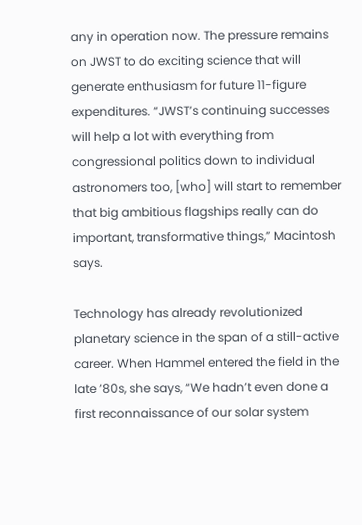any in operation now. The pressure remains on JWST to do exciting science that will generate enthusiasm for future 11-figure expenditures. “JWST’s continuing successes will help a lot with everything from congressional politics down to individual astronomers too, [who] will start to remember that big ambitious flagships really can do important, transformative things,” Macintosh says.

Technology has already revolutionized planetary science in the span of a still-active career. When Hammel entered the field in the late ’80s, she says, “We hadn’t even done a first reconnaissance of our solar system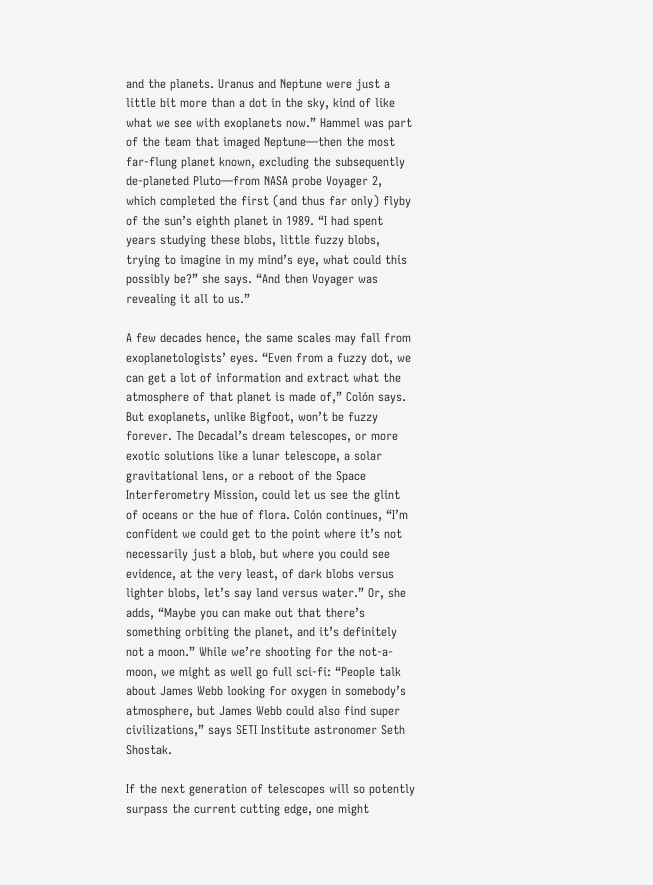and the planets. Uranus and Neptune were just a little bit more than a dot in the sky, kind of like what we see with exoplanets now.” Hammel was part of the team that imaged Neptune—then the most far-flung planet known, excluding the subsequently de-planeted Pluto—from NASA probe Voyager 2, which completed the first (and thus far only) flyby of the sun’s eighth planet in 1989. “I had spent years studying these blobs, little fuzzy blobs, trying to imagine in my mind’s eye, what could this possibly be?” she says. “And then Voyager was revealing it all to us.”

A few decades hence, the same scales may fall from exoplanetologists’ eyes. “Even from a fuzzy dot, we can get a lot of information and extract what the atmosphere of that planet is made of,” Colón says. But exoplanets, unlike Bigfoot, won’t be fuzzy forever. The Decadal’s dream telescopes, or more exotic solutions like a lunar telescope, a solar gravitational lens, or a reboot of the Space Interferometry Mission, could let us see the glint of oceans or the hue of flora. Colón continues, “I’m confident we could get to the point where it’s not necessarily just a blob, but where you could see evidence, at the very least, of dark blobs versus lighter blobs, let’s say land versus water.” Or, she adds, “Maybe you can make out that there’s something orbiting the planet, and it’s definitely not a moon.” While we’re shooting for the not-a-moon, we might as well go full sci-fi: “People talk about James Webb looking for oxygen in somebody’s atmosphere, but James Webb could also find super civilizations,” says SETI Institute astronomer Seth Shostak.

If the next generation of telescopes will so potently surpass the current cutting edge, one might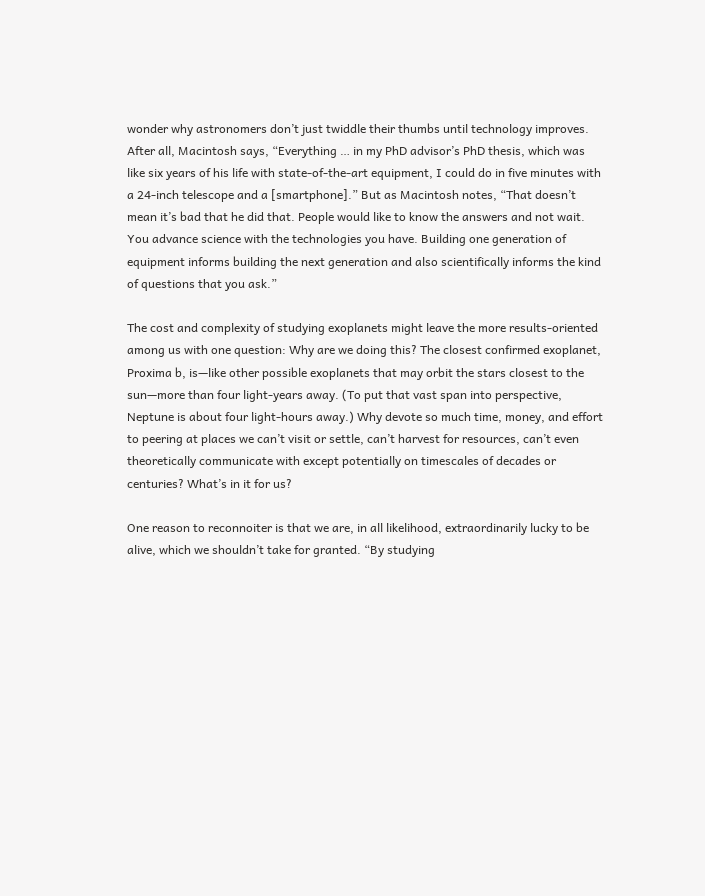wonder why astronomers don’t just twiddle their thumbs until technology improves. After all, Macintosh says, “Everything … in my PhD advisor’s PhD thesis, which was like six years of his life with state-of-the-art equipment, I could do in five minutes with a 24-inch telescope and a [smartphone].” But as Macintosh notes, “That doesn’t mean it’s bad that he did that. People would like to know the answers and not wait. You advance science with the technologies you have. Building one generation of equipment informs building the next generation and also scientifically informs the kind of questions that you ask.”

The cost and complexity of studying exoplanets might leave the more results-oriented among us with one question: Why are we doing this? The closest confirmed exoplanet, Proxima b, is—like other possible exoplanets that may orbit the stars closest to the sun—more than four light-years away. (To put that vast span into perspective, Neptune is about four light-hours away.) Why devote so much time, money, and effort to peering at places we can’t visit or settle, can’t harvest for resources, can’t even theoretically communicate with except potentially on timescales of decades or centuries? What’s in it for us?

One reason to reconnoiter is that we are, in all likelihood, extraordinarily lucky to be alive, which we shouldn’t take for granted. “By studying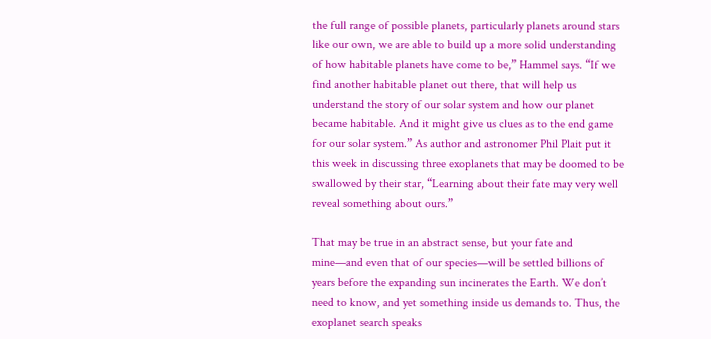the full range of possible planets, particularly planets around stars like our own, we are able to build up a more solid understanding of how habitable planets have come to be,” Hammel says. “If we find another habitable planet out there, that will help us understand the story of our solar system and how our planet became habitable. And it might give us clues as to the end game for our solar system.” As author and astronomer Phil Plait put it this week in discussing three exoplanets that may be doomed to be swallowed by their star, “Learning about their fate may very well reveal something about ours.”

That may be true in an abstract sense, but your fate and mine—and even that of our species—will be settled billions of years before the expanding sun incinerates the Earth. We don’t need to know, and yet something inside us demands to. Thus, the exoplanet search speaks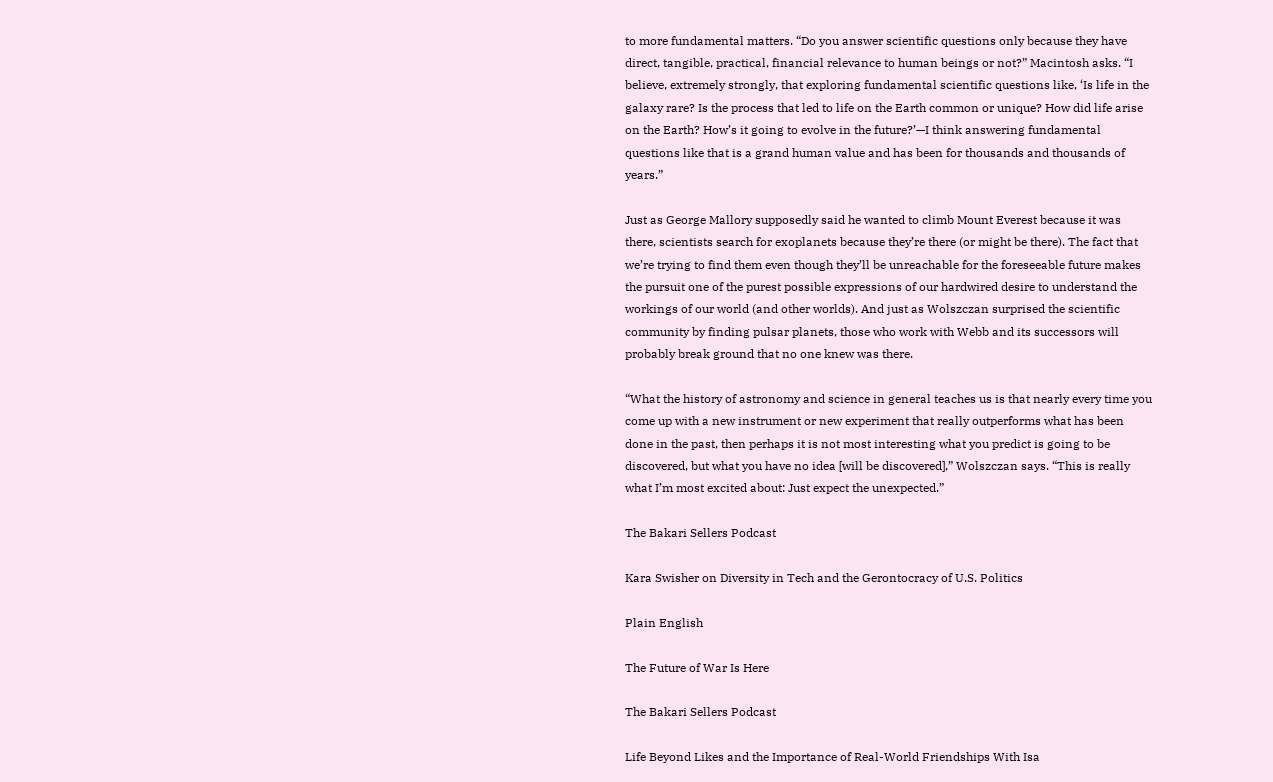to more fundamental matters. “Do you answer scientific questions only because they have direct, tangible, practical, financial relevance to human beings or not?” Macintosh asks. “I believe, extremely strongly, that exploring fundamental scientific questions like, ‘Is life in the galaxy rare? Is the process that led to life on the Earth common or unique? How did life arise on the Earth? How’s it going to evolve in the future?’—I think answering fundamental questions like that is a grand human value and has been for thousands and thousands of years.”

Just as George Mallory supposedly said he wanted to climb Mount Everest because it was there, scientists search for exoplanets because they’re there (or might be there). The fact that we’re trying to find them even though they’ll be unreachable for the foreseeable future makes the pursuit one of the purest possible expressions of our hardwired desire to understand the workings of our world (and other worlds). And just as Wolszczan surprised the scientific community by finding pulsar planets, those who work with Webb and its successors will probably break ground that no one knew was there.

“What the history of astronomy and science in general teaches us is that nearly every time you come up with a new instrument or new experiment that really outperforms what has been done in the past, then perhaps it is not most interesting what you predict is going to be discovered, but what you have no idea [will be discovered],” Wolszczan says. “This is really what I’m most excited about: Just expect the unexpected.”

The Bakari Sellers Podcast

Kara Swisher on Diversity in Tech and the Gerontocracy of U.S. Politics

Plain English

The Future of War Is Here

The Bakari Sellers Podcast

Life Beyond Likes and the Importance of Real-World Friendships With Isa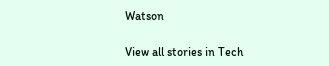Watson

View all stories in Tech